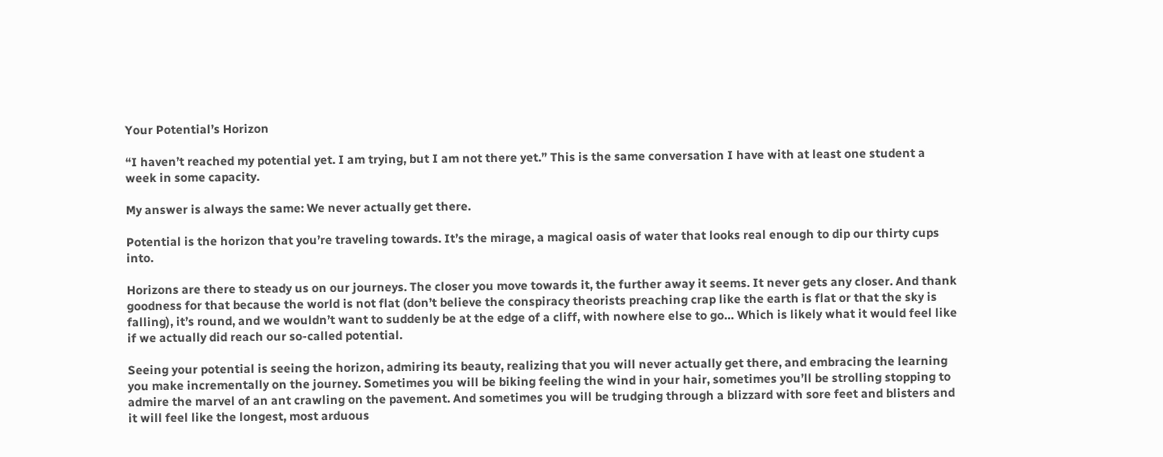Your Potential’s Horizon

“I haven’t reached my potential yet. I am trying, but I am not there yet.” This is the same conversation I have with at least one student a week in some capacity.

My answer is always the same: We never actually get there.

Potential is the horizon that you’re traveling towards. It’s the mirage, a magical oasis of water that looks real enough to dip our thirty cups into.

Horizons are there to steady us on our journeys. The closer you move towards it, the further away it seems. It never gets any closer. And thank goodness for that because the world is not flat (don’t believe the conspiracy theorists preaching crap like the earth is flat or that the sky is falling), it’s round, and we wouldn’t want to suddenly be at the edge of a cliff, with nowhere else to go… Which is likely what it would feel like if we actually did reach our so-called potential.

Seeing your potential is seeing the horizon, admiring its beauty, realizing that you will never actually get there, and embracing the learning you make incrementally on the journey. Sometimes you will be biking feeling the wind in your hair, sometimes you’ll be strolling stopping to admire the marvel of an ant crawling on the pavement. And sometimes you will be trudging through a blizzard with sore feet and blisters and it will feel like the longest, most arduous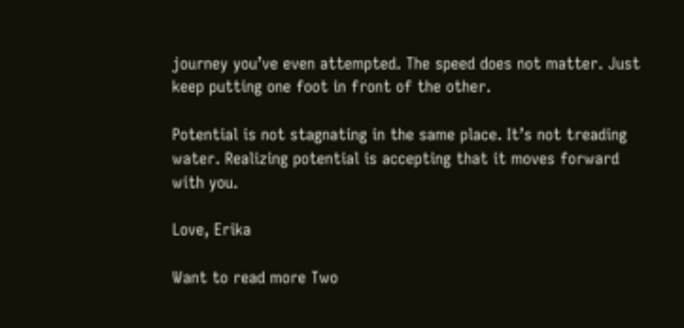journey you’ve even attempted. The speed does not matter. Just keep putting one foot in front of the other.

Potential is not stagnating in the same place. It’s not treading water. Realizing potential is accepting that it moves forward with you.

Love, Erika

Want to read more Two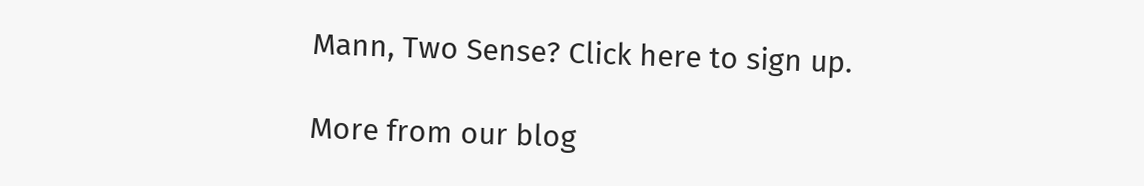Mann, Two Sense? Click here to sign up.

More from our blog